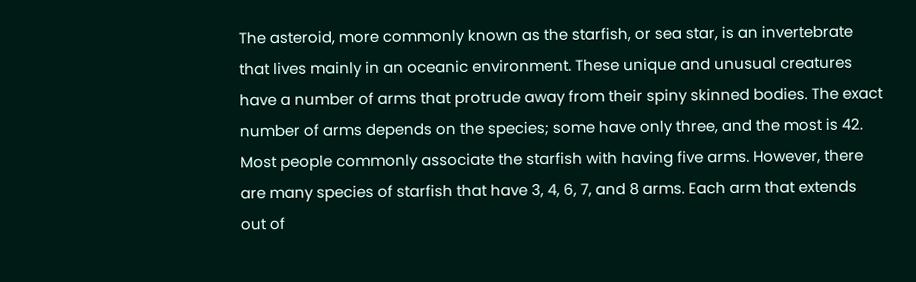The asteroid, more commonly known as the starfish, or sea star, is an invertebrate that lives mainly in an oceanic environment. These unique and unusual creatures have a number of arms that protrude away from their spiny skinned bodies. The exact number of arms depends on the species; some have only three, and the most is 42. Most people commonly associate the starfish with having five arms. However, there are many species of starfish that have 3, 4, 6, 7, and 8 arms. Each arm that extends out of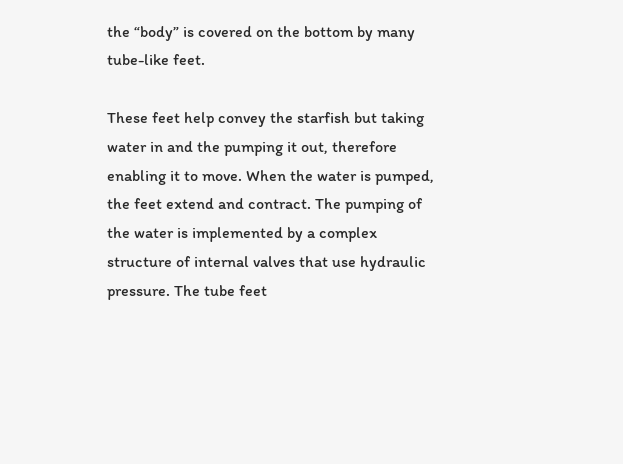the “body” is covered on the bottom by many tube-like feet.

These feet help convey the starfish but taking water in and the pumping it out, therefore enabling it to move. When the water is pumped, the feet extend and contract. The pumping of the water is implemented by a complex structure of internal valves that use hydraulic pressure. The tube feet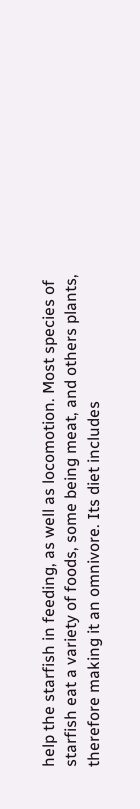help the starfish in feeding, as well as locomotion. Most species of starfish eat a variety of foods, some being meat, and others plants, therefore making it an omnivore. Its diet includes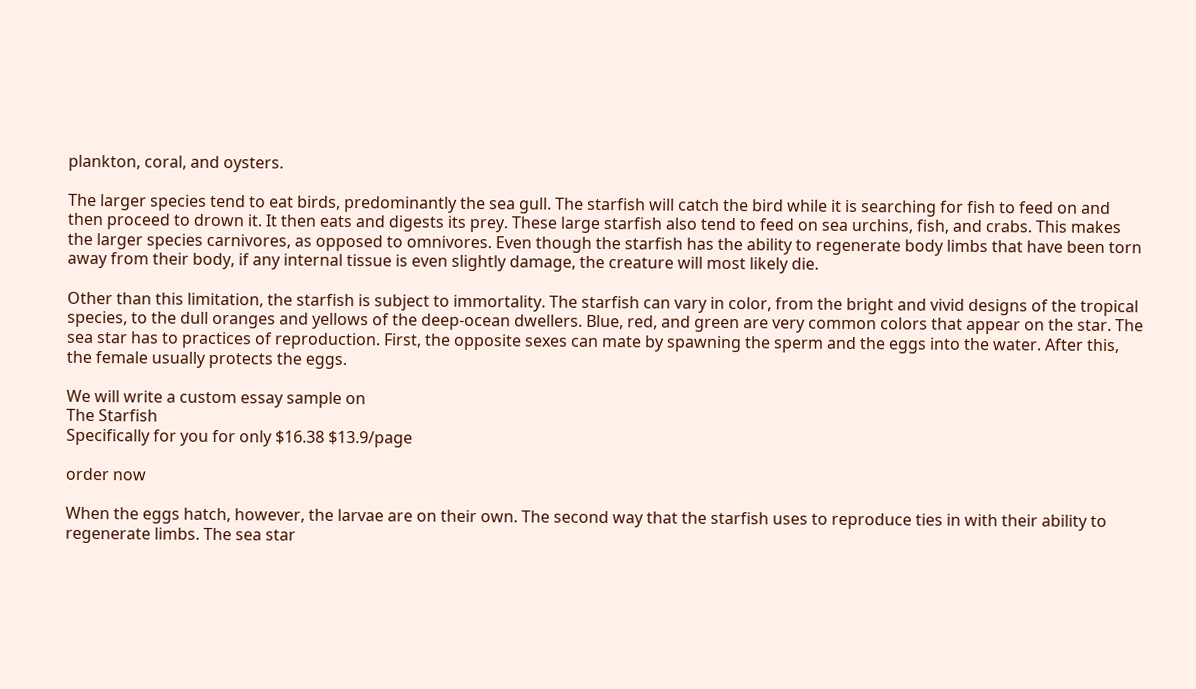plankton, coral, and oysters.

The larger species tend to eat birds, predominantly the sea gull. The starfish will catch the bird while it is searching for fish to feed on and then proceed to drown it. It then eats and digests its prey. These large starfish also tend to feed on sea urchins, fish, and crabs. This makes the larger species carnivores, as opposed to omnivores. Even though the starfish has the ability to regenerate body limbs that have been torn away from their body, if any internal tissue is even slightly damage, the creature will most likely die.

Other than this limitation, the starfish is subject to immortality. The starfish can vary in color, from the bright and vivid designs of the tropical species, to the dull oranges and yellows of the deep-ocean dwellers. Blue, red, and green are very common colors that appear on the star. The sea star has to practices of reproduction. First, the opposite sexes can mate by spawning the sperm and the eggs into the water. After this, the female usually protects the eggs.

We will write a custom essay sample on
The Starfish
Specifically for you for only $16.38 $13.9/page

order now

When the eggs hatch, however, the larvae are on their own. The second way that the starfish uses to reproduce ties in with their ability to regenerate limbs. The sea star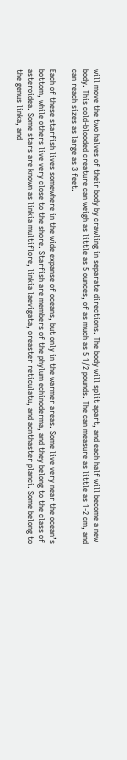will move the two halves of their body by crawling in separate directions. The body will split apart, and each half will become a new body. This cold-blooded creature can weigh as little as 5 ounces, of as much as 5 1/2 pounds. The can measure as little as 1-2 cm, and can reach sizes as large as 3 feet.

Each of these starfish lives somewhere in the wide expanse of oceans, but only in the warmer areas. Some live very near the ocean’s bottom, while others live very close to the shore. Starfish are members of the phylum echinoderma, and they belong to the class of asteroidea. Some stars are known as linkia multiflore, linkia laevigata, oreaster reticulatu, and acnthaster planci. Some belong to the genus linka, and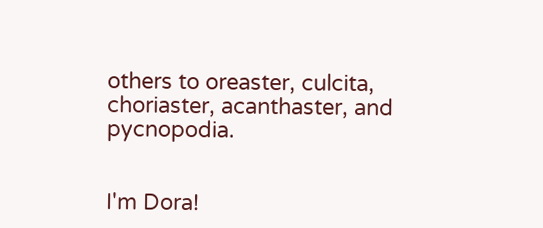others to oreaster, culcita, choriaster, acanthaster, and pycnopodia.


I'm Dora!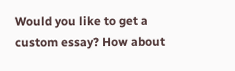Would you like to get a custom essay? How about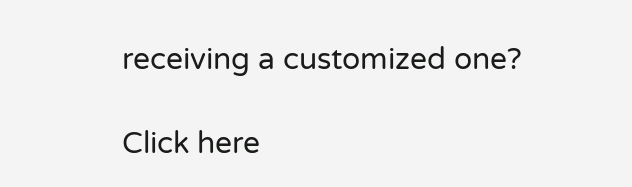receiving a customized one?

Click here